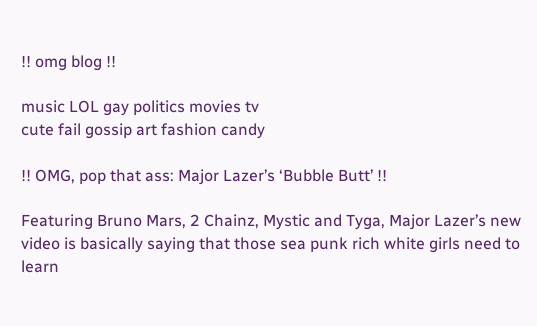!! omg blog !!

music LOL gay politics movies tv
cute fail gossip art fashion candy

!! OMG, pop that ass: Major Lazer’s ‘Bubble Butt’ !!

Featuring Bruno Mars, 2 Chainz, Mystic and Tyga, Major Lazer’s new video is basically saying that those sea punk rich white girls need to learn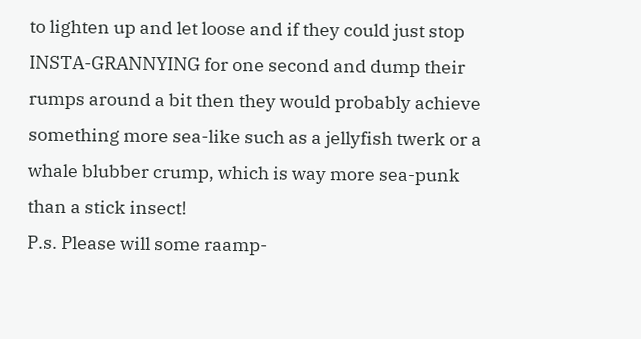to lighten up and let loose and if they could just stop INSTA-GRANNYING for one second and dump their rumps around a bit then they would probably achieve something more sea-like such as a jellyfish twerk or a whale blubber crump, which is way more sea-punk than a stick insect!
P.s. Please will some raamp-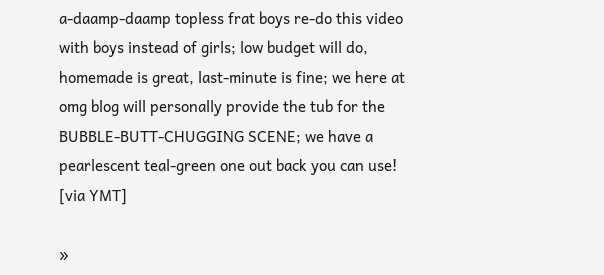a-daamp-daamp topless frat boys re-do this video with boys instead of girls; low budget will do, homemade is great, last-minute is fine; we here at omg blog will personally provide the tub for the BUBBLE-BUTT-CHUGGING SCENE; we have a pearlescent teal-green one out back you can use!
[via YMT]

»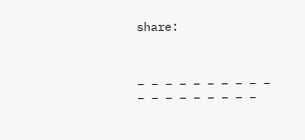share:



_ _ _ _ _ _ _ _ _ _ _ _ _ _ _ _ _ _ _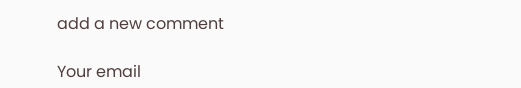add a new comment

Your email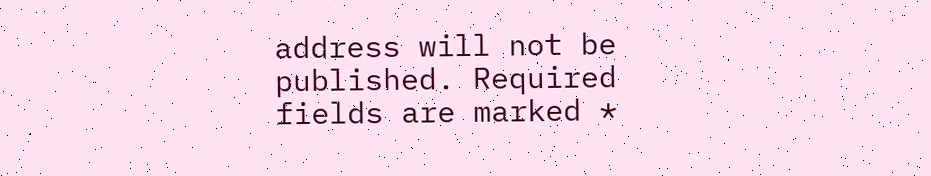address will not be published. Required fields are marked *